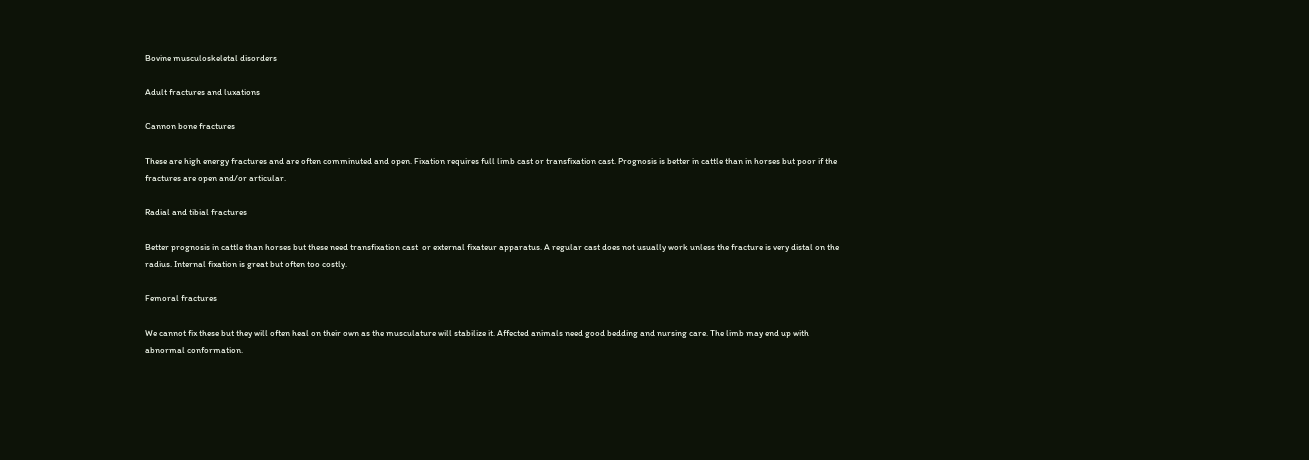Bovine musculoskeletal disorders

Adult fractures and luxations

Cannon bone fractures

These are high energy fractures and are often comminuted and open. Fixation requires full limb cast or transfixation cast. Prognosis is better in cattle than in horses but poor if the fractures are open and/or articular.

Radial and tibial fractures

Better prognosis in cattle than horses but these need transfixation cast  or external fixateur apparatus. A regular cast does not usually work unless the fracture is very distal on the radius. Internal fixation is great but often too costly.

Femoral fractures

We cannot fix these but they will often heal on their own as the musculature will stabilize it. Affected animals need good bedding and nursing care. The limb may end up with abnormal conformation.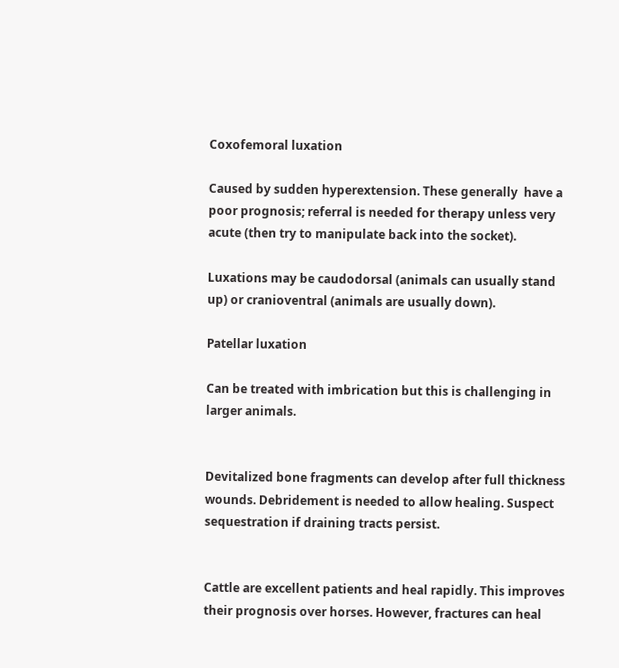Coxofemoral luxation

Caused by sudden hyperextension. These generally  have a poor prognosis; referral is needed for therapy unless very acute (then try to manipulate back into the socket).

Luxations may be caudodorsal (animals can usually stand up) or cranioventral (animals are usually down).

Patellar luxation

Can be treated with imbrication but this is challenging in larger animals.


Devitalized bone fragments can develop after full thickness wounds. Debridement is needed to allow healing. Suspect sequestration if draining tracts persist.


Cattle are excellent patients and heal rapidly. This improves their prognosis over horses. However, fractures can heal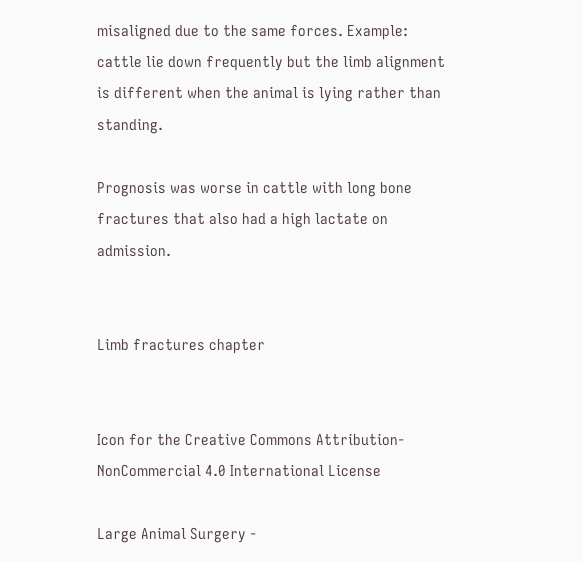misaligned due to the same forces. Example: cattle lie down frequently but the limb alignment is different when the animal is lying rather than standing.

Prognosis was worse in cattle with long bone fractures that also had a high lactate on admission.


Limb fractures chapter


Icon for the Creative Commons Attribution-NonCommercial 4.0 International License

Large Animal Surgery -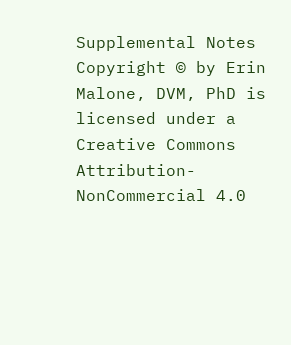Supplemental Notes Copyright © by Erin Malone, DVM, PhD is licensed under a Creative Commons Attribution-NonCommercial 4.0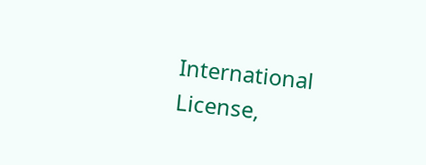International License,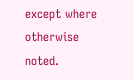except where otherwise noted.